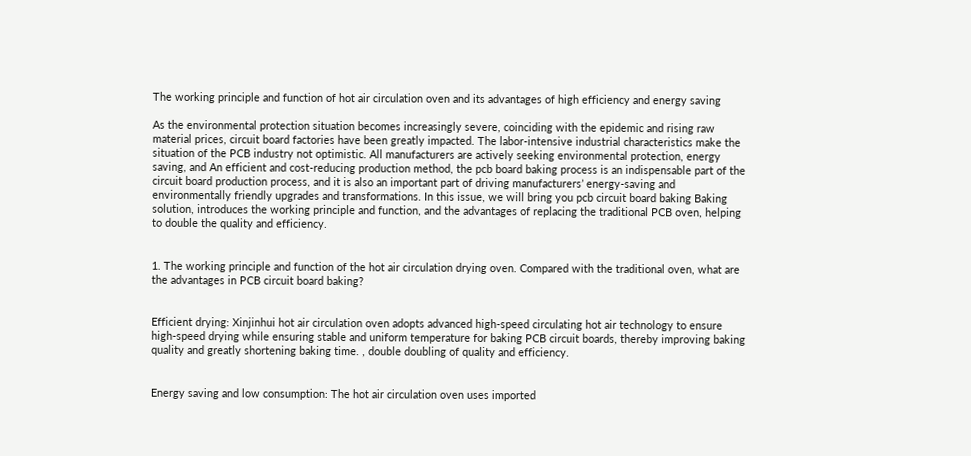The working principle and function of hot air circulation oven and its advantages of high efficiency and energy saving

As the environmental protection situation becomes increasingly severe, coinciding with the epidemic and rising raw material prices, circuit board factories have been greatly impacted. The labor-intensive industrial characteristics make the situation of the PCB industry not optimistic. All manufacturers are actively seeking environmental protection, energy saving, and An efficient and cost-reducing production method, the pcb board baking process is an indispensable part of the circuit board production process, and it is also an important part of driving manufacturers’ energy-saving and environmentally friendly upgrades and transformations. In this issue, we will bring you pcb circuit board baking Baking solution, introduces the working principle and function, and the advantages of replacing the traditional PCB oven, helping to double the quality and efficiency.


1. The working principle and function of the hot air circulation drying oven. Compared with the traditional oven, what are the advantages in PCB circuit board baking?


Efficient drying: Xinjinhui hot air circulation oven adopts advanced high-speed circulating hot air technology to ensure high-speed drying while ensuring stable and uniform temperature for baking PCB circuit boards, thereby improving baking quality and greatly shortening baking time. , double doubling of quality and efficiency.


Energy saving and low consumption: The hot air circulation oven uses imported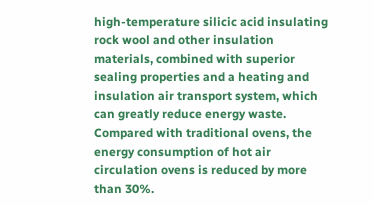high-temperature silicic acid insulating rock wool and other insulation materials, combined with superior sealing properties and a heating and insulation air transport system, which can greatly reduce energy waste. Compared with traditional ovens, the energy consumption of hot air circulation ovens is reduced by more than 30%.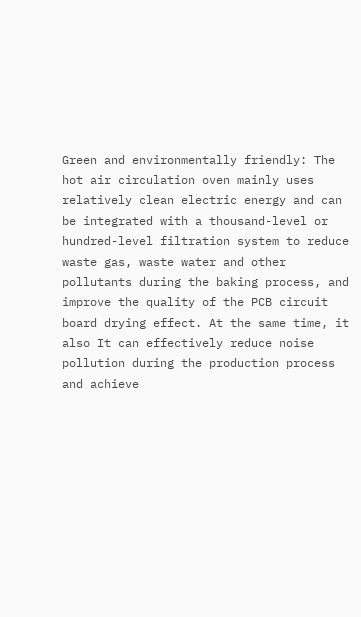Green and environmentally friendly: The hot air circulation oven mainly uses relatively clean electric energy and can be integrated with a thousand-level or hundred-level filtration system to reduce waste gas, waste water and other pollutants during the baking process, and improve the quality of the PCB circuit board drying effect. At the same time, it also It can effectively reduce noise pollution during the production process and achieve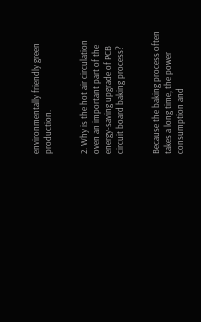environmentally friendly green production.


2. Why is the hot air circulation oven an important part of the energy-saving upgrade of PCB circuit board baking process?


Because the baking process often takes a long time, the power consumption and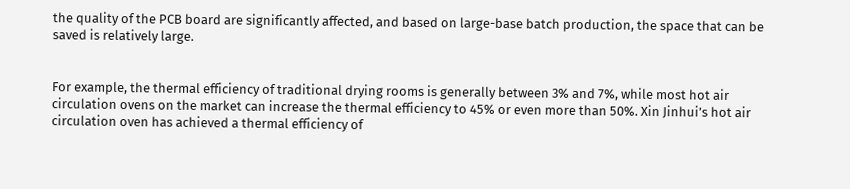the quality of the PCB board are significantly affected, and based on large-base batch production, the space that can be saved is relatively large.


For example, the thermal efficiency of traditional drying rooms is generally between 3% and 7%, while most hot air circulation ovens on the market can increase the thermal efficiency to 45% or even more than 50%. Xin Jinhui’s hot air circulation oven has achieved a thermal efficiency of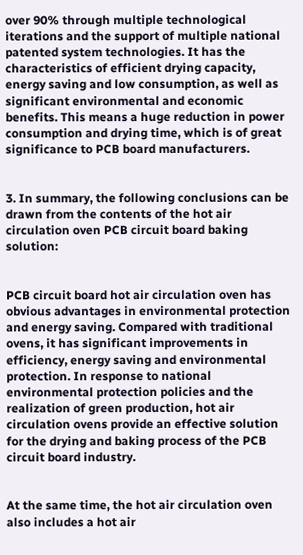over 90% through multiple technological iterations and the support of multiple national patented system technologies. It has the characteristics of efficient drying capacity, energy saving and low consumption, as well as significant environmental and economic benefits. This means a huge reduction in power consumption and drying time, which is of great significance to PCB board manufacturers.


3. In summary, the following conclusions can be drawn from the contents of the hot air circulation oven PCB circuit board baking solution:


PCB circuit board hot air circulation oven has obvious advantages in environmental protection and energy saving. Compared with traditional ovens, it has significant improvements in efficiency, energy saving and environmental protection. In response to national environmental protection policies and the realization of green production, hot air circulation ovens provide an effective solution for the drying and baking process of the PCB circuit board industry.


At the same time, the hot air circulation oven also includes a hot air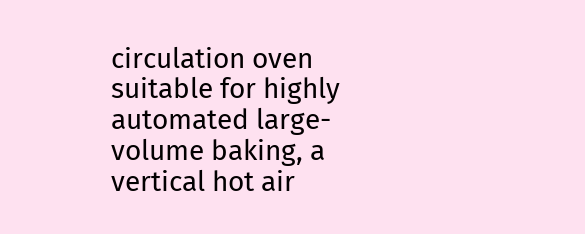circulation oven suitable for highly automated large-volume baking, a vertical hot air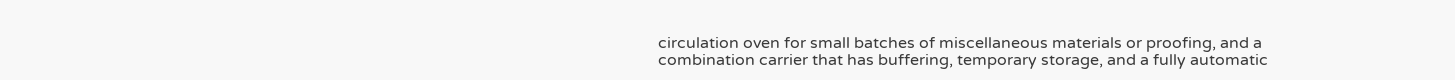circulation oven for small batches of miscellaneous materials or proofing, and a combination carrier that has buffering, temporary storage, and a fully automatic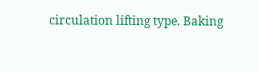circulation lifting type. Baking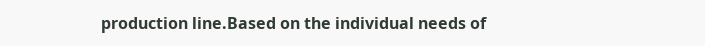production line.Based on the individual needs of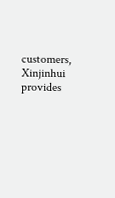customers, Xinjinhui provides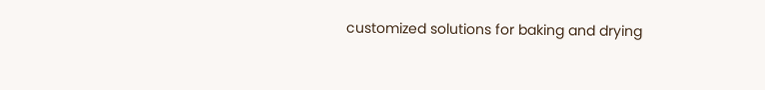customized solutions for baking and drying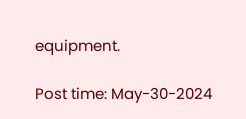equipment.

Post time: May-30-2024